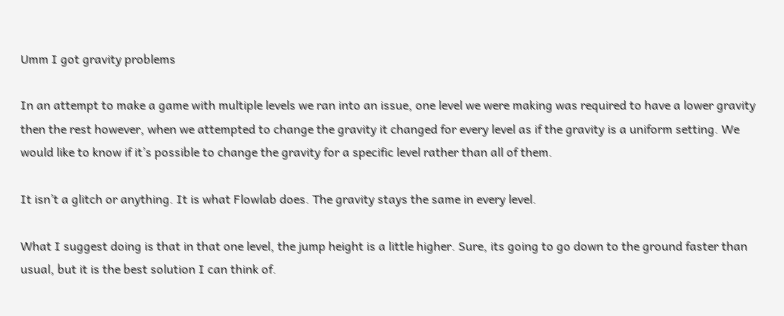Umm I got gravity problems

In an attempt to make a game with multiple levels we ran into an issue, one level we were making was required to have a lower gravity then the rest however, when we attempted to change the gravity it changed for every level as if the gravity is a uniform setting. We would like to know if it’s possible to change the gravity for a specific level rather than all of them.

It isn’t a glitch or anything. It is what Flowlab does. The gravity stays the same in every level.

What I suggest doing is that in that one level, the jump height is a little higher. Sure, its going to go down to the ground faster than usual, but it is the best solution I can think of.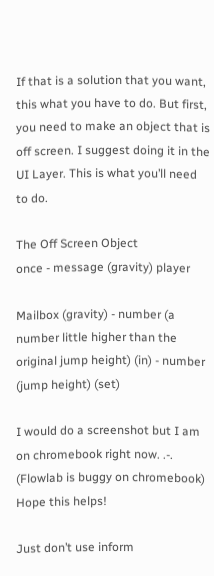If that is a solution that you want, this what you have to do. But first, you need to make an object that is off screen. I suggest doing it in the UI Layer. This is what you’ll need to do.

The Off Screen Object
once - message (gravity) player

Mailbox (gravity) - number (a number little higher than the original jump height) (in) - number (jump height) (set)

I would do a screenshot but I am on chromebook right now. .-. (Flowlab is buggy on chromebook)
Hope this helps!

Just don’t use inform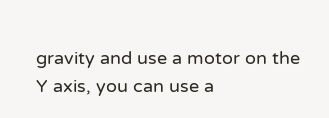gravity and use a motor on the Y axis, you can use a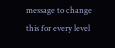message to change this for every level